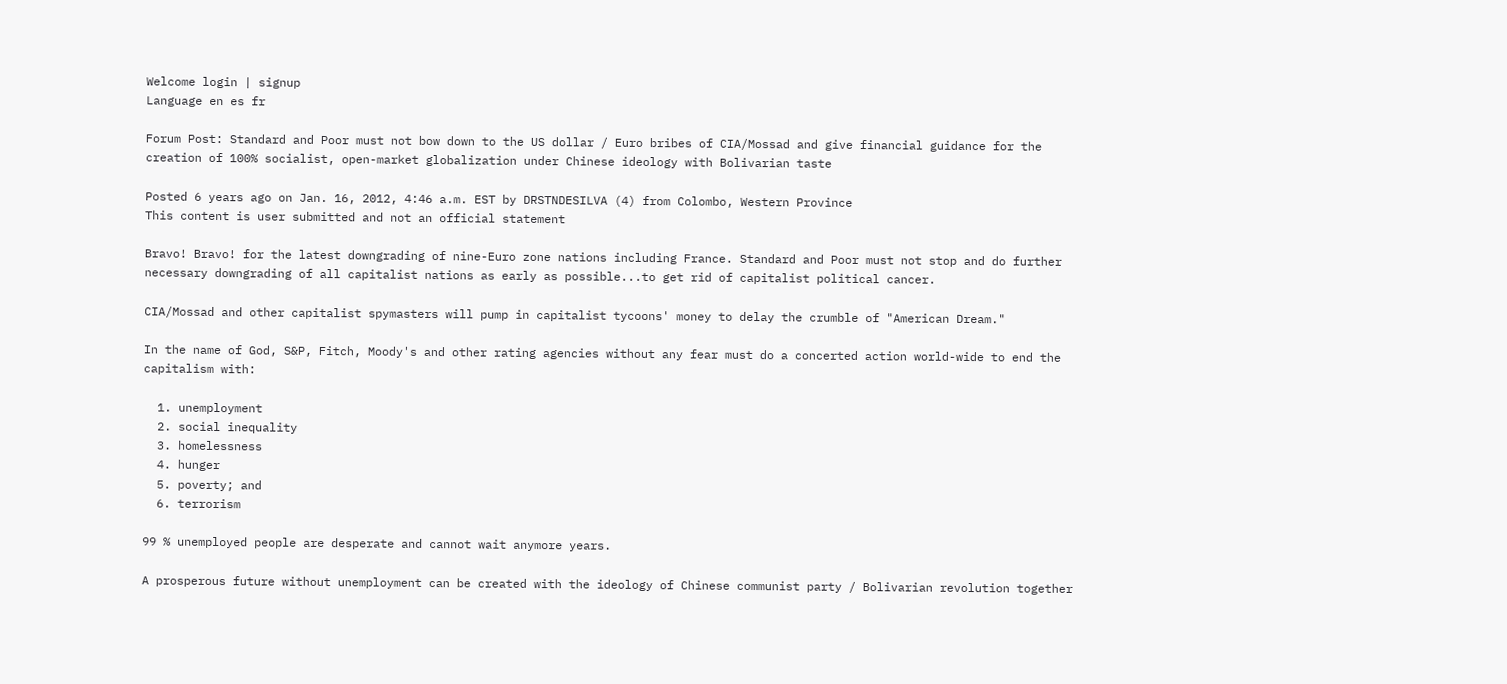Welcome login | signup
Language en es fr

Forum Post: Standard and Poor must not bow down to the US dollar / Euro bribes of CIA/Mossad and give financial guidance for the creation of 100% socialist, open-market globalization under Chinese ideology with Bolivarian taste

Posted 6 years ago on Jan. 16, 2012, 4:46 a.m. EST by DRSTNDESILVA (4) from Colombo, Western Province
This content is user submitted and not an official statement

Bravo! Bravo! for the latest downgrading of nine-Euro zone nations including France. Standard and Poor must not stop and do further necessary downgrading of all capitalist nations as early as possible...to get rid of capitalist political cancer.

CIA/Mossad and other capitalist spymasters will pump in capitalist tycoons' money to delay the crumble of "American Dream."

In the name of God, S&P, Fitch, Moody's and other rating agencies without any fear must do a concerted action world-wide to end the capitalism with:

  1. unemployment
  2. social inequality
  3. homelessness
  4. hunger
  5. poverty; and
  6. terrorism

99 % unemployed people are desperate and cannot wait anymore years.

A prosperous future without unemployment can be created with the ideology of Chinese communist party / Bolivarian revolution together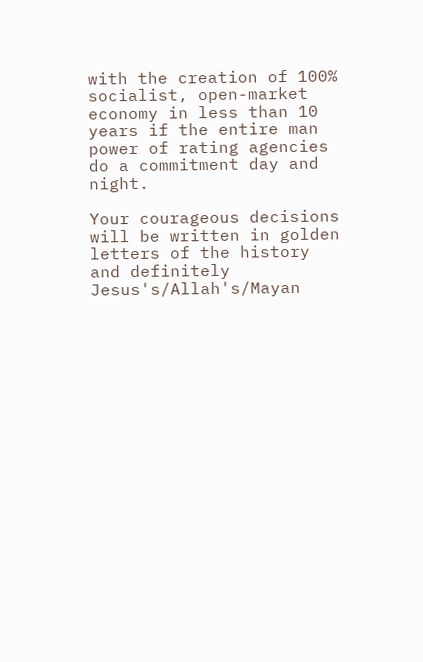with the creation of 100% socialist, open-market economy in less than 10 years if the entire man power of rating agencies do a commitment day and night.

Your courageous decisions will be written in golden letters of the history and definitely Jesus's/Allah's/Mayan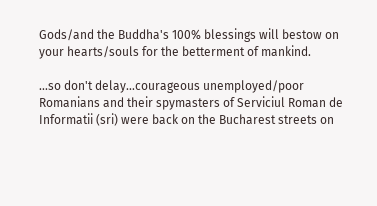Gods/and the Buddha's 100% blessings will bestow on your hearts/souls for the betterment of mankind.

...so don't delay...courageous unemployed/poor Romanians and their spymasters of Serviciul Roman de Informatii (sri) were back on the Bucharest streets on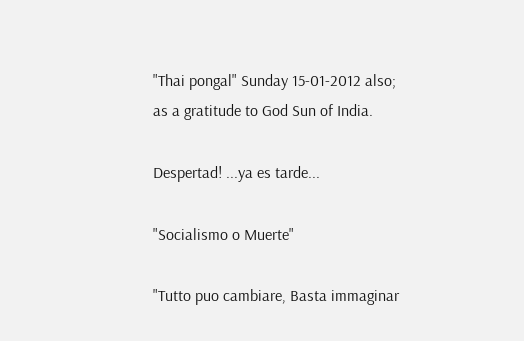"Thai pongal" Sunday 15-01-2012 also; as a gratitude to God Sun of India.

Despertad! ...ya es tarde...

"Socialismo o Muerte"

"Tutto puo cambiare, Basta immaginar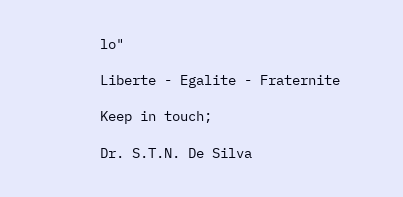lo"

Liberte - Egalite - Fraternite

Keep in touch;

Dr. S.T.N. De Silva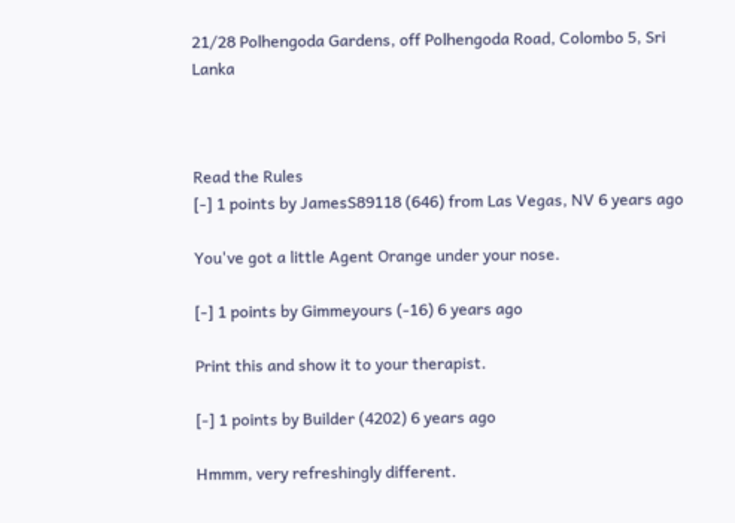21/28 Polhengoda Gardens, off Polhengoda Road, Colombo 5, Sri Lanka



Read the Rules
[-] 1 points by JamesS89118 (646) from Las Vegas, NV 6 years ago

You've got a little Agent Orange under your nose.

[-] 1 points by Gimmeyours (-16) 6 years ago

Print this and show it to your therapist.

[-] 1 points by Builder (4202) 6 years ago

Hmmm, very refreshingly different.